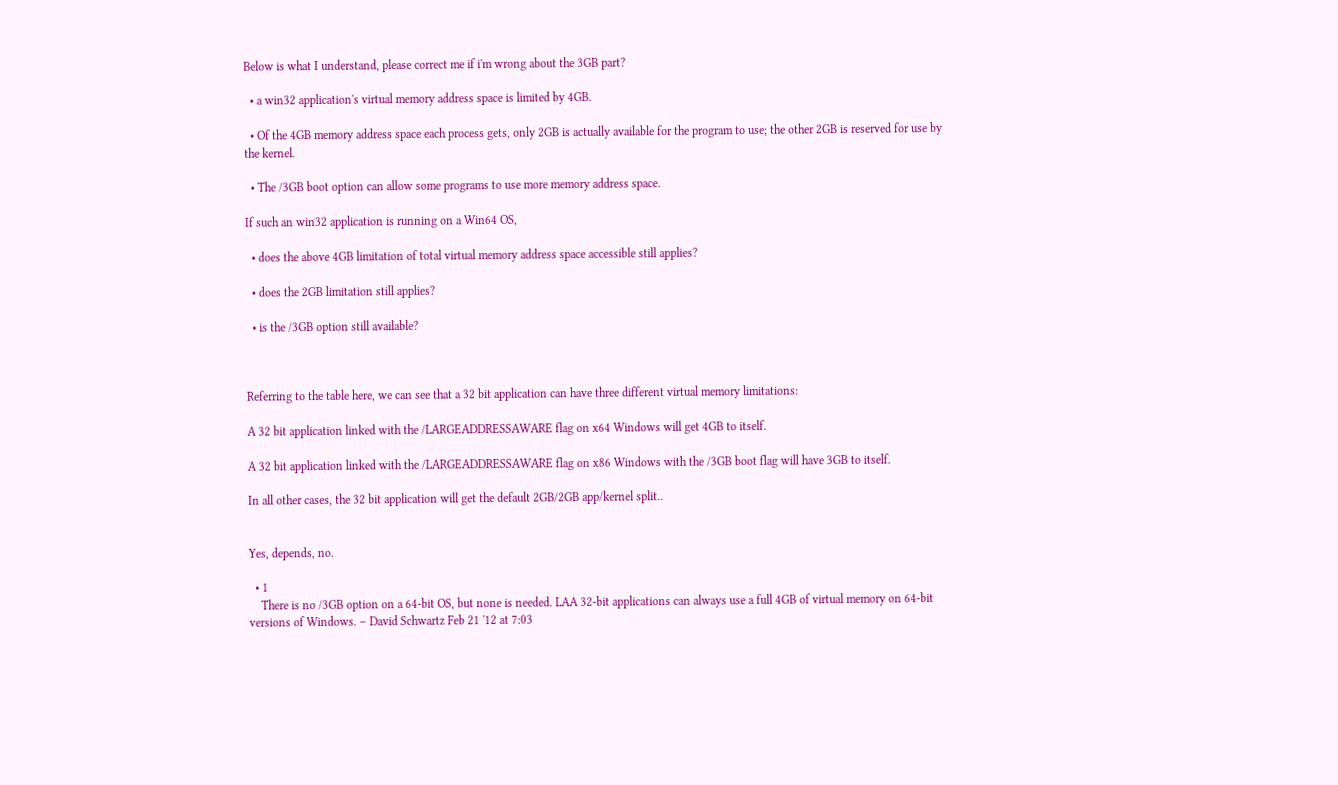Below is what I understand, please correct me if i'm wrong about the 3GB part?

  • a win32 application's virtual memory address space is limited by 4GB.

  • Of the 4GB memory address space each process gets, only 2GB is actually available for the program to use; the other 2GB is reserved for use by the kernel.

  • The /3GB boot option can allow some programs to use more memory address space.

If such an win32 application is running on a Win64 OS,

  • does the above 4GB limitation of total virtual memory address space accessible still applies?

  • does the 2GB limitation still applies?

  • is the /3GB option still available?



Referring to the table here, we can see that a 32 bit application can have three different virtual memory limitations:

A 32 bit application linked with the /LARGEADDRESSAWARE flag on x64 Windows will get 4GB to itself.

A 32 bit application linked with the /LARGEADDRESSAWARE flag on x86 Windows with the /3GB boot flag will have 3GB to itself.

In all other cases, the 32 bit application will get the default 2GB/2GB app/kernel split..


Yes, depends, no.

  • 1
    There is no /3GB option on a 64-bit OS, but none is needed. LAA 32-bit applications can always use a full 4GB of virtual memory on 64-bit versions of Windows. – David Schwartz Feb 21 '12 at 7:03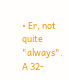• Er, not quite "always". A 32-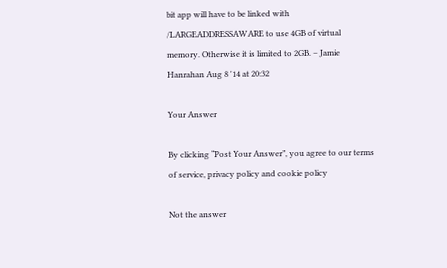bit app will have to be linked with /LARGEADDRESSAWARE to use 4GB of virtual memory. Otherwise it is limited to 2GB. – Jamie Hanrahan Aug 8 '14 at 20:32

Your Answer

By clicking “Post Your Answer”, you agree to our terms of service, privacy policy and cookie policy

Not the answer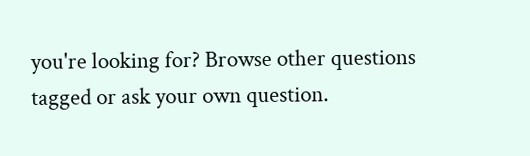you're looking for? Browse other questions tagged or ask your own question.